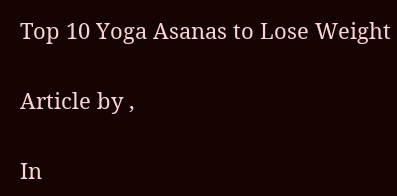Top 10 Yoga Asanas to Lose Weight

Article by ,

In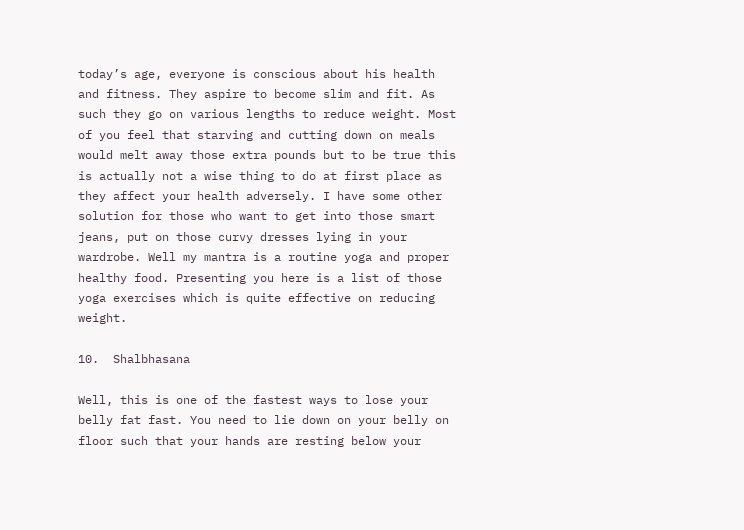today’s age, everyone is conscious about his health and fitness. They aspire to become slim and fit. As such they go on various lengths to reduce weight. Most of you feel that starving and cutting down on meals would melt away those extra pounds but to be true this is actually not a wise thing to do at first place as they affect your health adversely. I have some other solution for those who want to get into those smart jeans, put on those curvy dresses lying in your wardrobe. Well my mantra is a routine yoga and proper healthy food. Presenting you here is a list of those yoga exercises which is quite effective on reducing weight.

10.  Shalbhasana

Well, this is one of the fastest ways to lose your belly fat fast. You need to lie down on your belly on floor such that your hands are resting below your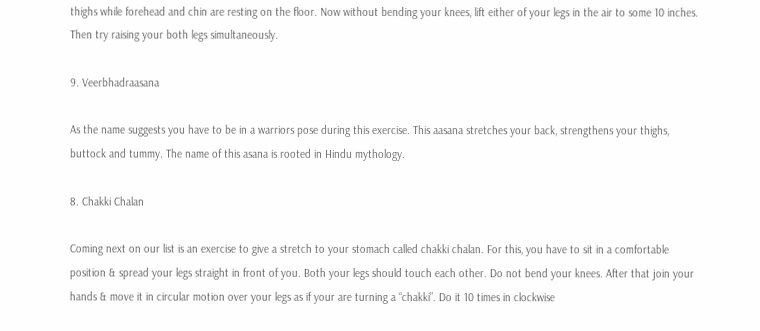thighs while forehead and chin are resting on the floor. Now without bending your knees, lift either of your legs in the air to some 10 inches. Then try raising your both legs simultaneously.

9. Veerbhadraasana

As the name suggests you have to be in a warriors pose during this exercise. This aasana stretches your back, strengthens your thighs, buttock and tummy. The name of this asana is rooted in Hindu mythology.

8. Chakki Chalan

Coming next on our list is an exercise to give a stretch to your stomach called chakki chalan. For this, you have to sit in a comfortable position & spread your legs straight in front of you. Both your legs should touch each other. Do not bend your knees. After that join your hands & move it in circular motion over your legs as if your are turning a “chakki”. Do it 10 times in clockwise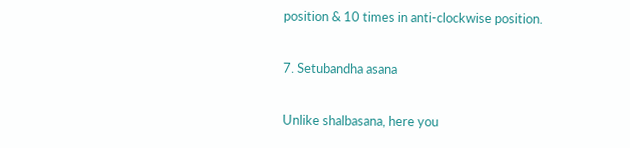position & 10 times in anti-clockwise position.

7. Setubandha asana

Unlike shalbasana, here you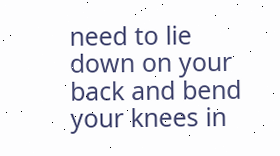need to lie down on your back and bend your knees in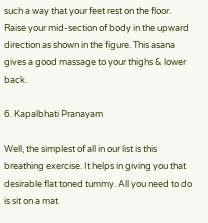such a way that your feet rest on the floor. Raise your mid-section of body in the upward direction as shown in the figure. This asana gives a good massage to your thighs & lower back.

6. Kapalbhati Pranayam

Well, the simplest of all in our list is this breathing exercise. It helps in giving you that desirable flat toned tummy. All you need to do is sit on a mat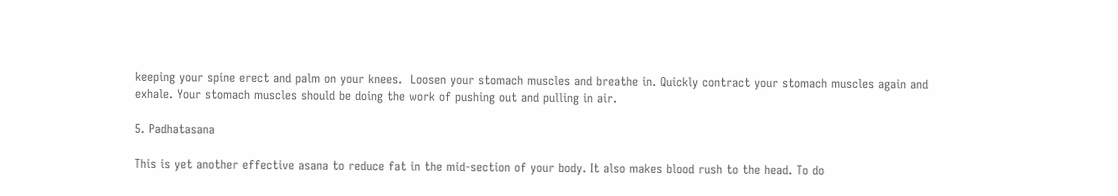keeping your spine erect and palm on your knees.  Loosen your stomach muscles and breathe in. Quickly contract your stomach muscles again and exhale. Your stomach muscles should be doing the work of pushing out and pulling in air.

5. Padhatasana

This is yet another effective asana to reduce fat in the mid-section of your body. It also makes blood rush to the head. To do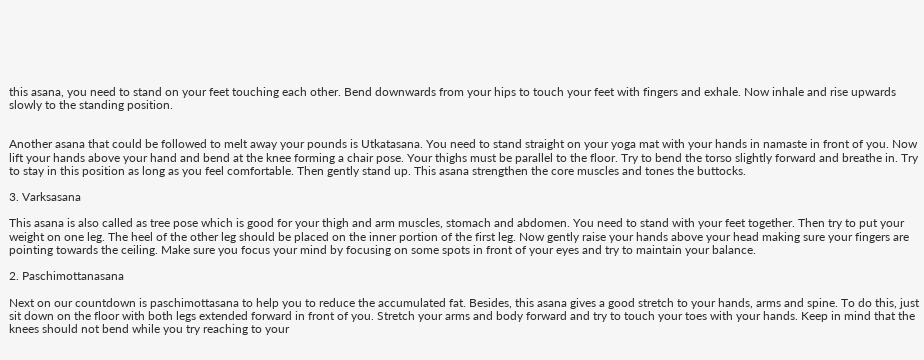this asana, you need to stand on your feet touching each other. Bend downwards from your hips to touch your feet with fingers and exhale. Now inhale and rise upwards slowly to the standing position.


Another asana that could be followed to melt away your pounds is Utkatasana. You need to stand straight on your yoga mat with your hands in namaste in front of you. Now lift your hands above your hand and bend at the knee forming a chair pose. Your thighs must be parallel to the floor. Try to bend the torso slightly forward and breathe in. Try to stay in this position as long as you feel comfortable. Then gently stand up. This asana strengthen the core muscles and tones the buttocks.

3. Varksasana

This asana is also called as tree pose which is good for your thigh and arm muscles, stomach and abdomen. You need to stand with your feet together. Then try to put your weight on one leg. The heel of the other leg should be placed on the inner portion of the first leg. Now gently raise your hands above your head making sure your fingers are pointing towards the ceiling. Make sure you focus your mind by focusing on some spots in front of your eyes and try to maintain your balance.

2. Paschimottanasana

Next on our countdown is paschimottasana to help you to reduce the accumulated fat. Besides, this asana gives a good stretch to your hands, arms and spine. To do this, just sit down on the floor with both legs extended forward in front of you. Stretch your arms and body forward and try to touch your toes with your hands. Keep in mind that the knees should not bend while you try reaching to your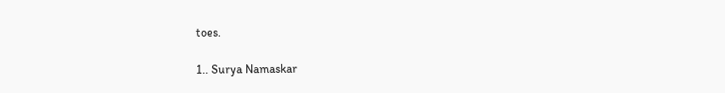toes.

1.. Surya Namaskar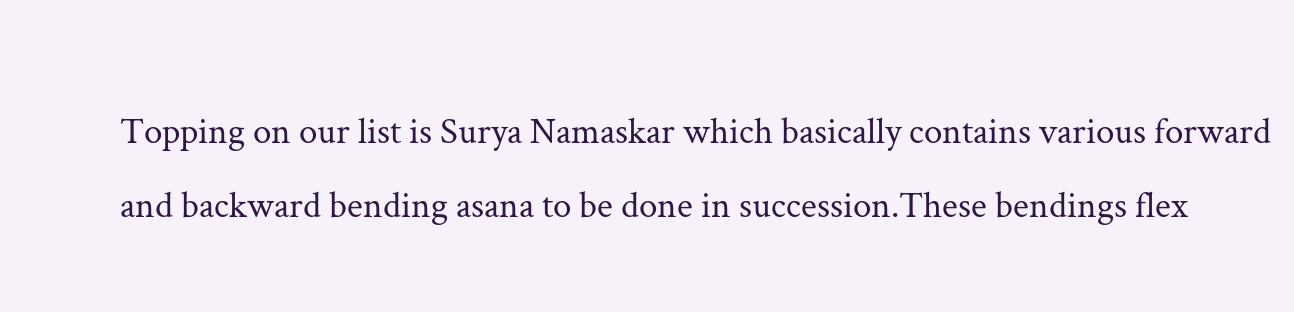Topping on our list is Surya Namaskar which basically contains various forward and backward bending asana to be done in succession.These bendings flex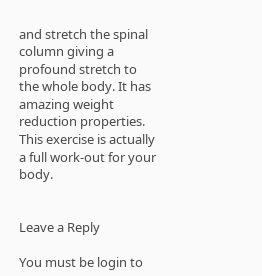and stretch the spinal column giving a profound stretch to the whole body. It has amazing weight reduction properties. This exercise is actually a full work-out for your body.


Leave a Reply

You must be login to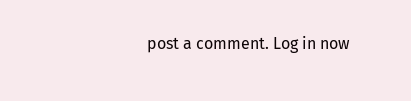post a comment. Log in now